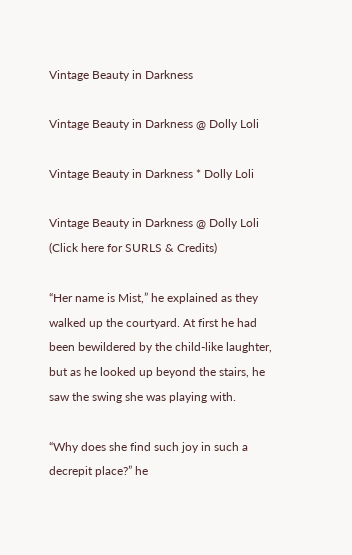Vintage Beauty in Darkness

Vintage Beauty in Darkness @ Dolly Loli

Vintage Beauty in Darkness * Dolly Loli

Vintage Beauty in Darkness @ Dolly Loli (Click here for SURLS & Credits)

“Her name is Mist,” he explained as they walked up the courtyard. At first he had been bewildered by the child-like laughter, but as he looked up beyond the stairs, he saw the swing she was playing with.

“Why does she find such joy in such a decrepit place?” he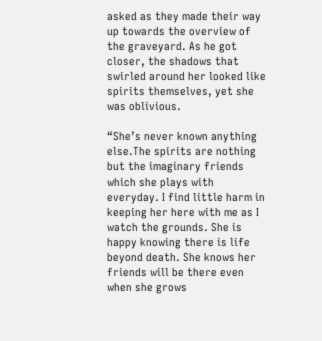asked as they made their way up towards the overview of the graveyard. As he got closer, the shadows that swirled around her looked like spirits themselves, yet she was oblivious.

“She’s never known anything else.The spirits are nothing but the imaginary friends which she plays with everyday. I find little harm in keeping her here with me as I watch the grounds. She is happy knowing there is life beyond death. She knows her friends will be there even when she grows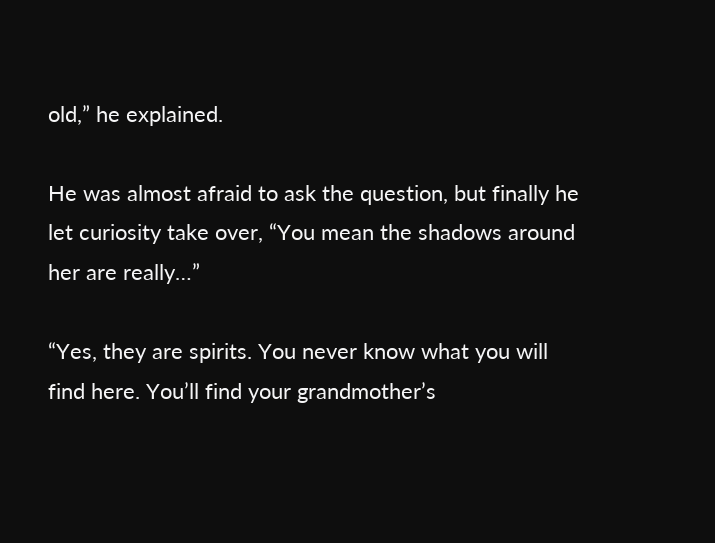old,” he explained.

He was almost afraid to ask the question, but finally he let curiosity take over, “You mean the shadows around her are really…”

“Yes, they are spirits. You never know what you will find here. You’ll find your grandmother’s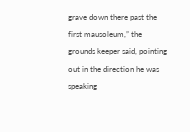grave down there past the first mausoleum,” the grounds keeper said, pointing out in the direction he was speaking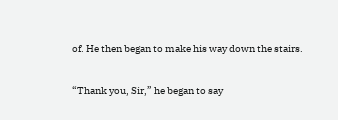of. He then began to make his way down the stairs.

“Thank you, Sir,” he began to say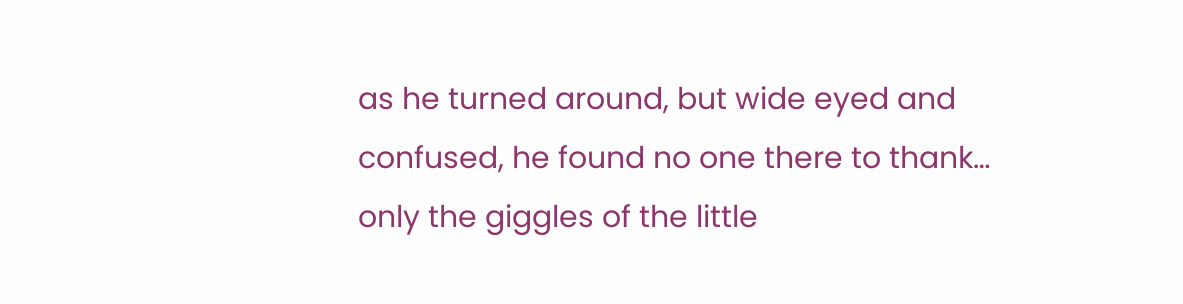as he turned around, but wide eyed and confused, he found no one there to thank… only the giggles of the little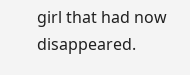girl that had now disappeared.